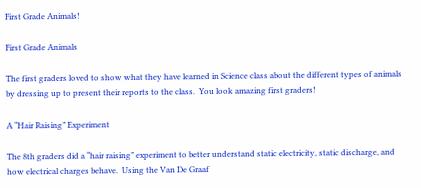First Grade Animals!

First Grade Animals

The first graders loved to show what they have learned in Science class about the different types of animals by dressing up to present their reports to the class.  You look amazing first graders!

A “Hair Raising” Experiment

The 8th graders did a “hair raising” experiment to better understand static electricity, static discharge, and how electrical charges behave.  Using the Van De Graaf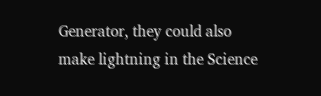Generator, they could also make lightning in the Science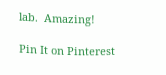lab.  Amazing!

Pin It on Pinterest